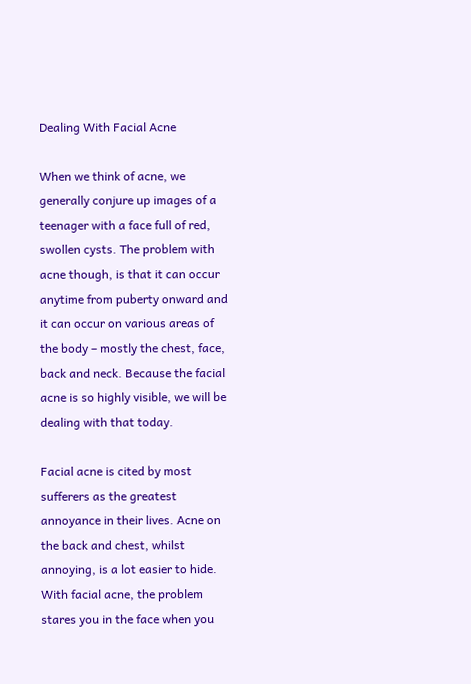Dealing With Facial Acne

When we think of acne, we generally conjure up images of a teenager with a face full of red, swollen cysts. The problem with acne though, is that it can occur anytime from puberty onward and it can occur on various areas of the body – mostly the chest, face, back and neck. Because the facial acne is so highly visible, we will be dealing with that today.

Facial acne is cited by most sufferers as the greatest annoyance in their lives. Acne on the back and chest, whilst annoying, is a lot easier to hide. With facial acne, the problem stares you in the face when you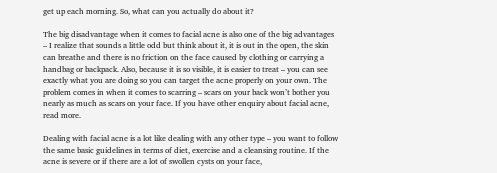get up each morning. So, what can you actually do about it?

The big disadvantage when it comes to facial acne is also one of the big advantages – I realize that sounds a little odd but think about it, it is out in the open, the skin can breathe and there is no friction on the face caused by clothing or carrying a handbag or backpack. Also, because it is so visible, it is easier to treat – you can see exactly what you are doing so you can target the acne properly on your own. The problem comes in when it comes to scarring – scars on your back won’t bother you nearly as much as scars on your face. If you have other enquiry about facial acne, read more.

Dealing with facial acne is a lot like dealing with any other type – you want to follow the same basic guidelines in terms of diet, exercise and a cleansing routine. If the acne is severe or if there are a lot of swollen cysts on your face,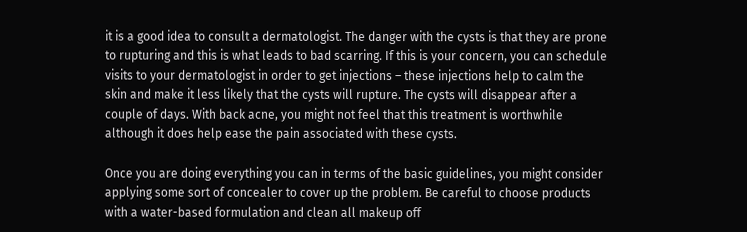it is a good idea to consult a dermatologist. The danger with the cysts is that they are prone to rupturing and this is what leads to bad scarring. If this is your concern, you can schedule visits to your dermatologist in order to get injections – these injections help to calm the skin and make it less likely that the cysts will rupture. The cysts will disappear after a couple of days. With back acne, you might not feel that this treatment is worthwhile although it does help ease the pain associated with these cysts.

Once you are doing everything you can in terms of the basic guidelines, you might consider applying some sort of concealer to cover up the problem. Be careful to choose products with a water-based formulation and clean all makeup off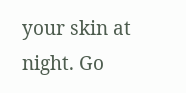your skin at night. Go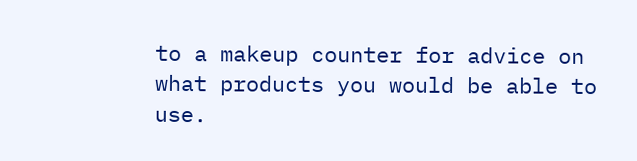to a makeup counter for advice on what products you would be able to use.